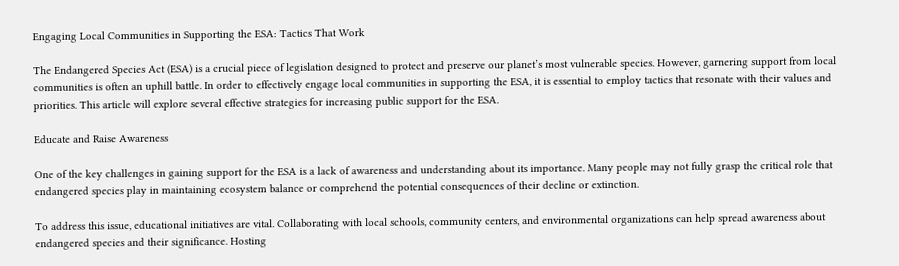Engaging Local Communities in Supporting the ESA: Tactics That Work

The Endangered Species Act (ESA) is a crucial piece of legislation designed to protect and preserve our planet’s most vulnerable species. However, garnering support from local communities is often an uphill battle. In order to effectively engage local communities in supporting the ESA, it is essential to employ tactics that resonate with their values and priorities. This article will explore several effective strategies for increasing public support for the ESA.

Educate and Raise Awareness

One of the key challenges in gaining support for the ESA is a lack of awareness and understanding about its importance. Many people may not fully grasp the critical role that endangered species play in maintaining ecosystem balance or comprehend the potential consequences of their decline or extinction.

To address this issue, educational initiatives are vital. Collaborating with local schools, community centers, and environmental organizations can help spread awareness about endangered species and their significance. Hosting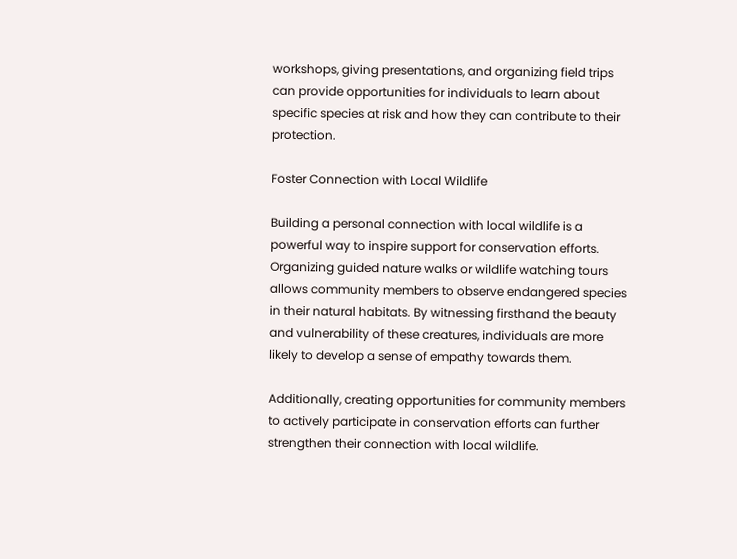workshops, giving presentations, and organizing field trips can provide opportunities for individuals to learn about specific species at risk and how they can contribute to their protection.

Foster Connection with Local Wildlife

Building a personal connection with local wildlife is a powerful way to inspire support for conservation efforts. Organizing guided nature walks or wildlife watching tours allows community members to observe endangered species in their natural habitats. By witnessing firsthand the beauty and vulnerability of these creatures, individuals are more likely to develop a sense of empathy towards them.

Additionally, creating opportunities for community members to actively participate in conservation efforts can further strengthen their connection with local wildlife.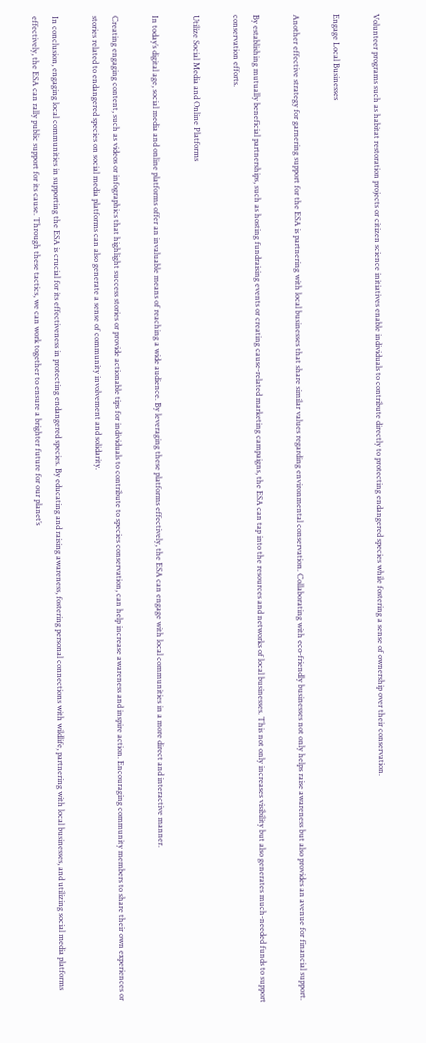Volunteer programs such as habitat restoration projects or citizen science initiatives enable individuals to contribute directly to protecting endangered species while fostering a sense of ownership over their conservation.

Engage Local Businesses

Another effective strategy for garnering support for the ESA is partnering with local businesses that share similar values regarding environmental conservation. Collaborating with eco-friendly businesses not only helps raise awareness but also provides an avenue for financial support.

By establishing mutually beneficial partnerships, such as hosting fundraising events or creating cause-related marketing campaigns, the ESA can tap into the resources and networks of local businesses. This not only increases visibility but also generates much-needed funds to support conservation efforts.

Utilize Social Media and Online Platforms

In today’s digital age, social media and online platforms offer an invaluable means of reaching a wide audience. By leveraging these platforms effectively, the ESA can engage with local communities in a more direct and interactive manner.

Creating engaging content, such as videos or infographics that highlight success stories or provide actionable tips for individuals to contribute to species conservation, can help increase awareness and inspire action. Encouraging community members to share their own experiences or stories related to endangered species on social media platforms can also generate a sense of community involvement and solidarity.

In conclusion, engaging local communities in supporting the ESA is crucial for its effectiveness in protecting endangered species. By educating and raising awareness, fostering personal connections with wildlife, partnering with local businesses, and utilizing social media platforms effectively, the ESA can rally public support for its cause. Through these tactics, we can work together to ensure a brighter future for our planet’s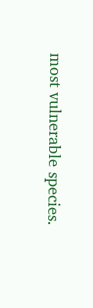most vulnerable species.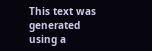This text was generated using a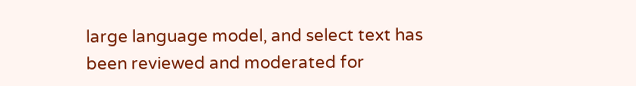large language model, and select text has been reviewed and moderated for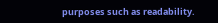purposes such as readability.